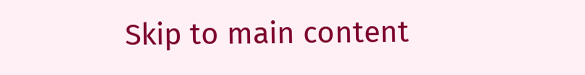Skip to main content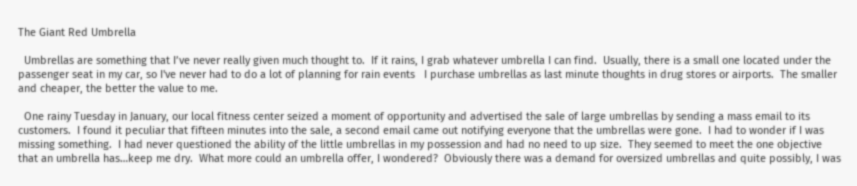The Giant Red Umbrella

  Umbrellas are something that I’ve never really given much thought to.  If it rains, I grab whatever umbrella I can find.  Usually, there is a small one located under the passenger seat in my car, so I've never had to do a lot of planning for rain events   I purchase umbrellas as last minute thoughts in drug stores or airports.  The smaller and cheaper, the better the value to me.

  One rainy Tuesday in January, our local fitness center seized a moment of opportunity and advertised the sale of large umbrellas by sending a mass email to its customers.  I found it peculiar that fifteen minutes into the sale, a second email came out notifying everyone that the umbrellas were gone.  I had to wonder if I was missing something.  I had never questioned the ability of the little umbrellas in my possession and had no need to up size.  They seemed to meet the one objective that an umbrella has…keep me dry.  What more could an umbrella offer, I wondered?  Obviously there was a demand for oversized umbrellas and quite possibly, I was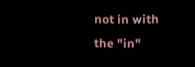not in with the "in"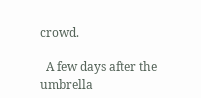crowd.

  A few days after the umbrella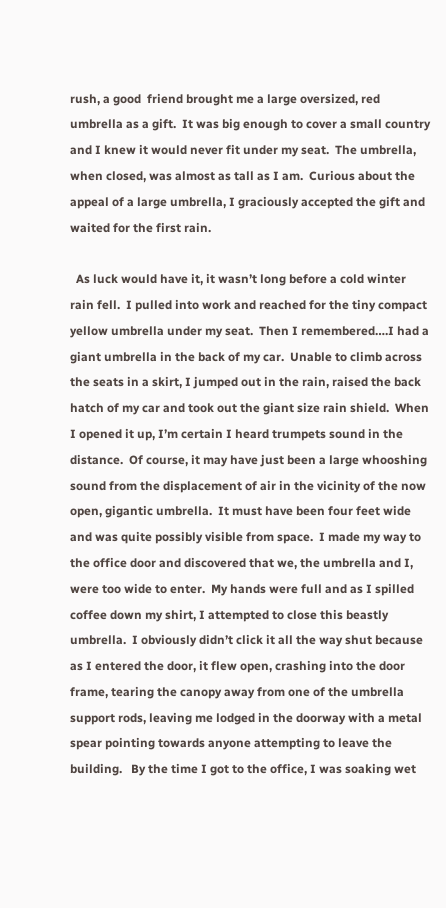rush, a good  friend brought me a large oversized, red umbrella as a gift.  It was big enough to cover a small country and I knew it would never fit under my seat.  The umbrella, when closed, was almost as tall as I am.  Curious about the appeal of a large umbrella, I graciously accepted the gift and waited for the first rain.

  As luck would have it, it wasn’t long before a cold winter rain fell.  I pulled into work and reached for the tiny compact yellow umbrella under my seat.  Then I remembered….I had a giant umbrella in the back of my car.  Unable to climb across the seats in a skirt, I jumped out in the rain, raised the back hatch of my car and took out the giant size rain shield.  When I opened it up, I’m certain I heard trumpets sound in the distance.  Of course, it may have just been a large whooshing sound from the displacement of air in the vicinity of the now open, gigantic umbrella.  It must have been four feet wide and was quite possibly visible from space.  I made my way to the office door and discovered that we, the umbrella and I, were too wide to enter.  My hands were full and as I spilled coffee down my shirt, I attempted to close this beastly umbrella.  I obviously didn’t click it all the way shut because as I entered the door, it flew open, crashing into the door frame, tearing the canopy away from one of the umbrella support rods, leaving me lodged in the doorway with a metal spear pointing towards anyone attempting to leave the building.   By the time I got to the office, I was soaking wet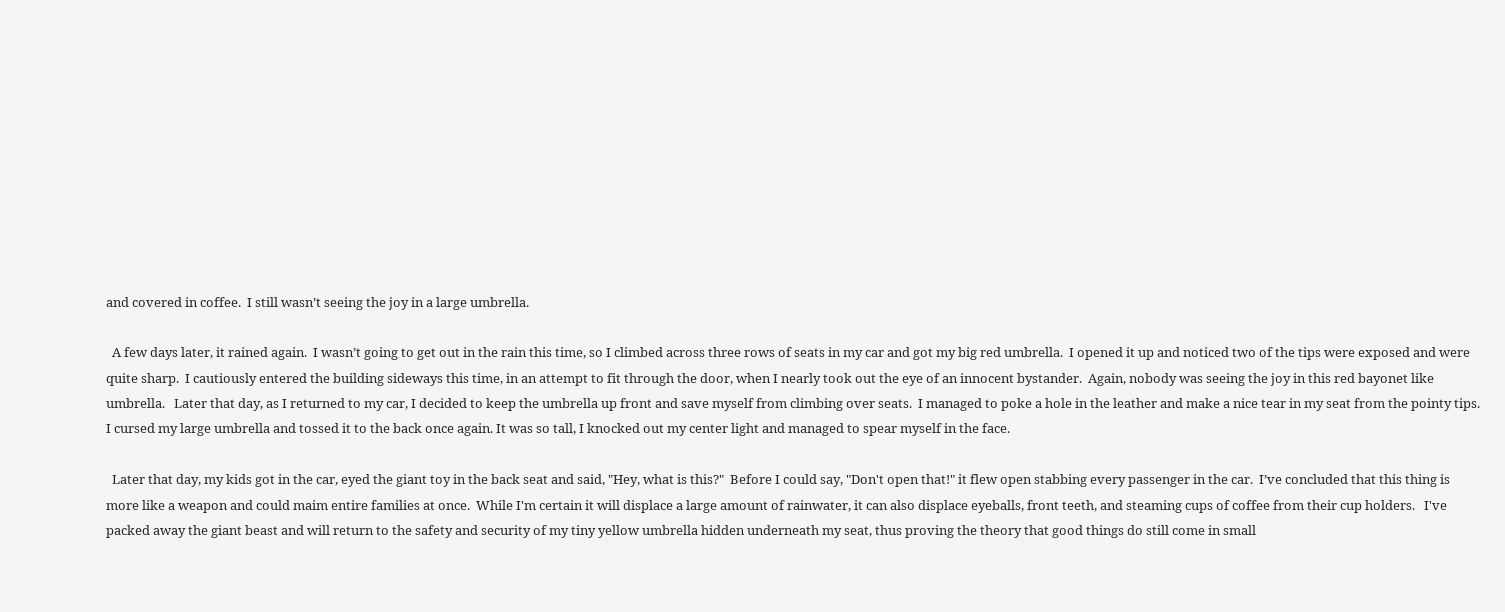and covered in coffee.  I still wasn’t seeing the joy in a large umbrella.

  A few days later, it rained again.  I wasn’t going to get out in the rain this time, so I climbed across three rows of seats in my car and got my big red umbrella.  I opened it up and noticed two of the tips were exposed and were quite sharp.  I cautiously entered the building sideways this time, in an attempt to fit through the door, when I nearly took out the eye of an innocent bystander.  Again, nobody was seeing the joy in this red bayonet like umbrella.   Later that day, as I returned to my car, I decided to keep the umbrella up front and save myself from climbing over seats.  I managed to poke a hole in the leather and make a nice tear in my seat from the pointy tips.  I cursed my large umbrella and tossed it to the back once again. It was so tall, I knocked out my center light and managed to spear myself in the face.

  Later that day, my kids got in the car, eyed the giant toy in the back seat and said, "Hey, what is this?"  Before I could say, "Don't open that!" it flew open stabbing every passenger in the car.  I’ve concluded that this thing is more like a weapon and could maim entire families at once.  While I'm certain it will displace a large amount of rainwater, it can also displace eyeballs, front teeth, and steaming cups of coffee from their cup holders.   I've packed away the giant beast and will return to the safety and security of my tiny yellow umbrella hidden underneath my seat, thus proving the theory that good things do still come in small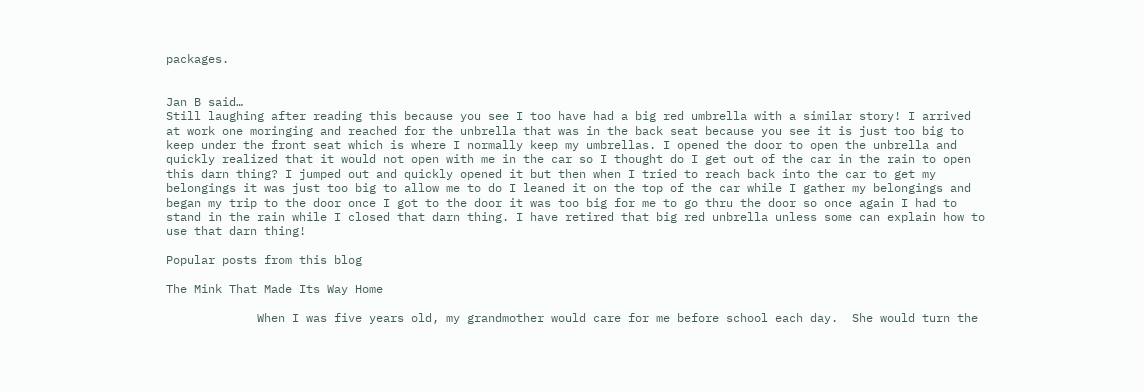packages.


Jan B said…
Still laughing after reading this because you see I too have had a big red umbrella with a similar story! I arrived at work one moringing and reached for the unbrella that was in the back seat because you see it is just too big to keep under the front seat which is where I normally keep my umbrellas. I opened the door to open the unbrella and quickly realized that it would not open with me in the car so I thought do I get out of the car in the rain to open this darn thing? I jumped out and quickly opened it but then when I tried to reach back into the car to get my belongings it was just too big to allow me to do I leaned it on the top of the car while I gather my belongings and began my trip to the door once I got to the door it was too big for me to go thru the door so once again I had to stand in the rain while I closed that darn thing. I have retired that big red unbrella unless some can explain how to use that darn thing!

Popular posts from this blog

The Mink That Made Its Way Home

             When I was five years old, my grandmother would care for me before school each day.  She would turn the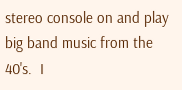stereo console on and play big band music from the 40's.  I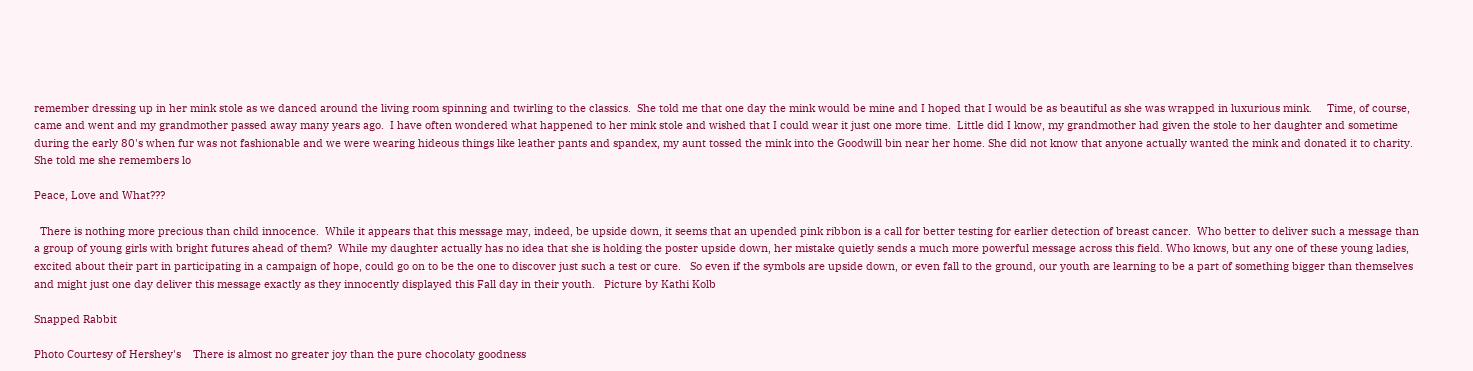remember dressing up in her mink stole as we danced around the living room spinning and twirling to the classics.  She told me that one day the mink would be mine and I hoped that I would be as beautiful as she was wrapped in luxurious mink.     Time, of course, came and went and my grandmother passed away many years ago.  I have often wondered what happened to her mink stole and wished that I could wear it just one more time.  Little did I know, my grandmother had given the stole to her daughter and sometime during the early 80's when fur was not fashionable and we were wearing hideous things like leather pants and spandex, my aunt tossed the mink into the Goodwill bin near her home. She did not know that anyone actually wanted the mink and donated it to charity.  She told me she remembers lo

Peace, Love and What???

  There is nothing more precious than child innocence.  While it appears that this message may, indeed, be upside down, it seems that an upended pink ribbon is a call for better testing for earlier detection of breast cancer.  Who better to deliver such a message than a group of young girls with bright futures ahead of them?  While my daughter actually has no idea that she is holding the poster upside down, her mistake quietly sends a much more powerful message across this field. Who knows, but any one of these young ladies, excited about their part in participating in a campaign of hope, could go on to be the one to discover just such a test or cure.   So even if the symbols are upside down, or even fall to the ground, our youth are learning to be a part of something bigger than themselves and might just one day deliver this message exactly as they innocently displayed this Fall day in their youth.   Picture by Kathi Kolb

Snapped Rabbit

Photo Courtesy of Hershey's    There is almost no greater joy than the pure chocolaty goodness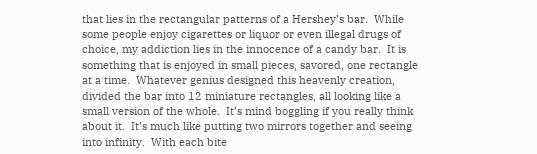that lies in the rectangular patterns of a Hershey’s bar.  While some people enjoy cigarettes or liquor or even illegal drugs of choice, my addiction lies in the innocence of a candy bar.  It is something that is enjoyed in small pieces, savored, one rectangle at a time.  Whatever genius designed this heavenly creation, divided the bar into 12 miniature rectangles, all looking like a small version of the whole.  It’s mind boggling if you really think about it.  It’s much like putting two mirrors together and seeing into infinity.  With each bite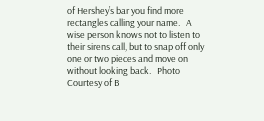of Hershey’s bar you find more rectangles calling your name.   A wise person knows not to listen to their sirens call, but to snap off only one or two pieces and move on without looking back.   Photo Courtesy of B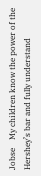Jobse    My children know the power of the Hershey’s bar and fully understand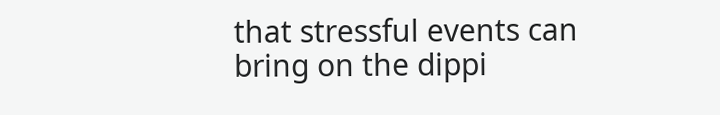that stressful events can bring on the dippi